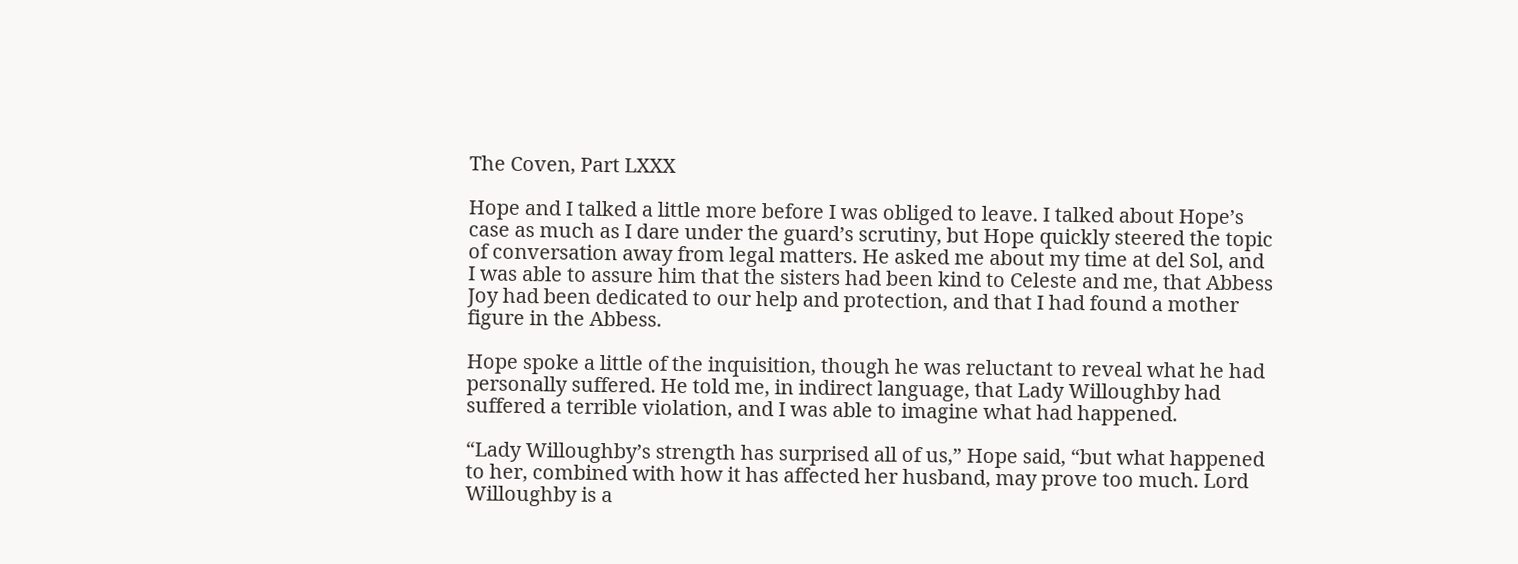The Coven, Part LXXX

Hope and I talked a little more before I was obliged to leave. I talked about Hope’s case as much as I dare under the guard’s scrutiny, but Hope quickly steered the topic of conversation away from legal matters. He asked me about my time at del Sol, and I was able to assure him that the sisters had been kind to Celeste and me, that Abbess Joy had been dedicated to our help and protection, and that I had found a mother figure in the Abbess.

Hope spoke a little of the inquisition, though he was reluctant to reveal what he had personally suffered. He told me, in indirect language, that Lady Willoughby had suffered a terrible violation, and I was able to imagine what had happened.

“Lady Willoughby’s strength has surprised all of us,” Hope said, “but what happened to her, combined with how it has affected her husband, may prove too much. Lord Willoughby is a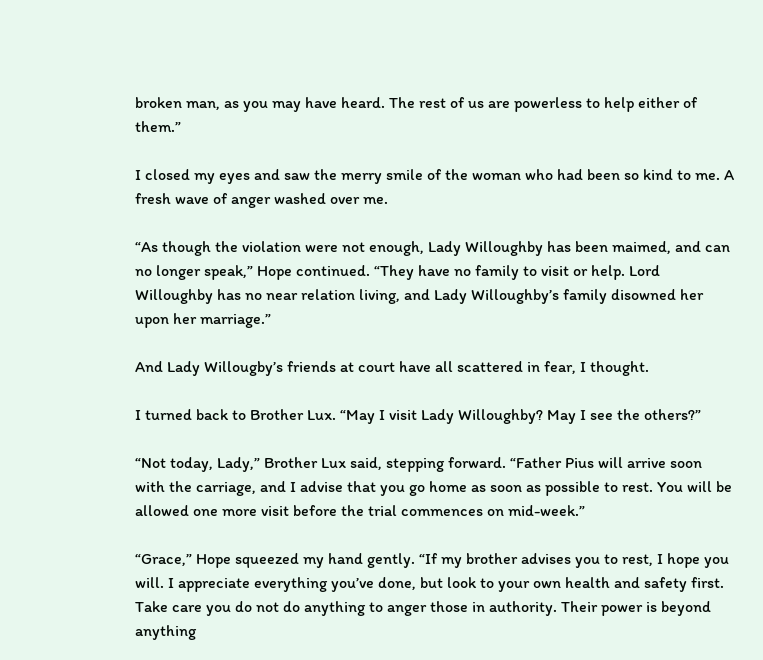broken man, as you may have heard. The rest of us are powerless to help either of them.”

I closed my eyes and saw the merry smile of the woman who had been so kind to me. A fresh wave of anger washed over me.

“As though the violation were not enough, Lady Willoughby has been maimed, and can no longer speak,” Hope continued. “They have no family to visit or help. Lord Willoughby has no near relation living, and Lady Willoughby’s family disowned her upon her marriage.”

And Lady Willougby’s friends at court have all scattered in fear, I thought.

I turned back to Brother Lux. “May I visit Lady Willoughby? May I see the others?”

“Not today, Lady,” Brother Lux said, stepping forward. “Father Pius will arrive soon with the carriage, and I advise that you go home as soon as possible to rest. You will be allowed one more visit before the trial commences on mid-week.”

“Grace,” Hope squeezed my hand gently. “If my brother advises you to rest, I hope you will. I appreciate everything you’ve done, but look to your own health and safety first. Take care you do not do anything to anger those in authority. Their power is beyond anything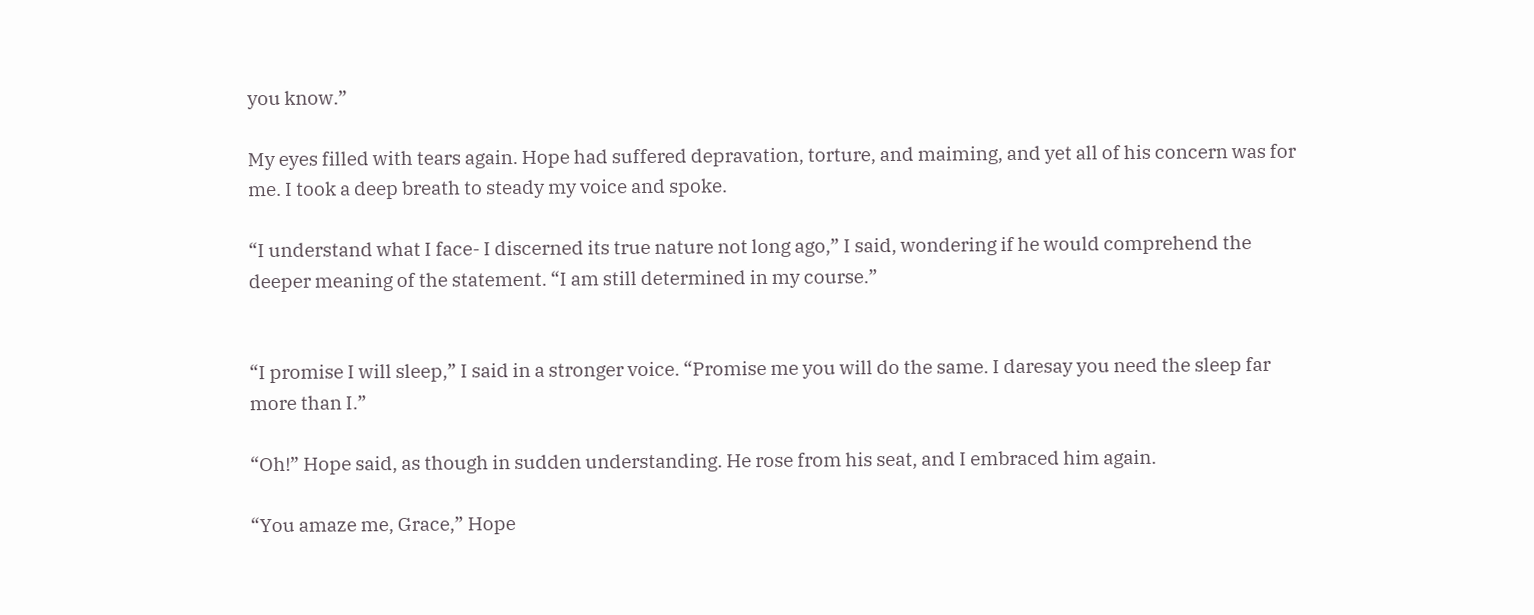you know.”

My eyes filled with tears again. Hope had suffered depravation, torture, and maiming, and yet all of his concern was for me. I took a deep breath to steady my voice and spoke.

“I understand what I face- I discerned its true nature not long ago,” I said, wondering if he would comprehend the deeper meaning of the statement. “I am still determined in my course.”


“I promise I will sleep,” I said in a stronger voice. “Promise me you will do the same. I daresay you need the sleep far more than I.”

“Oh!” Hope said, as though in sudden understanding. He rose from his seat, and I embraced him again.

“You amaze me, Grace,” Hope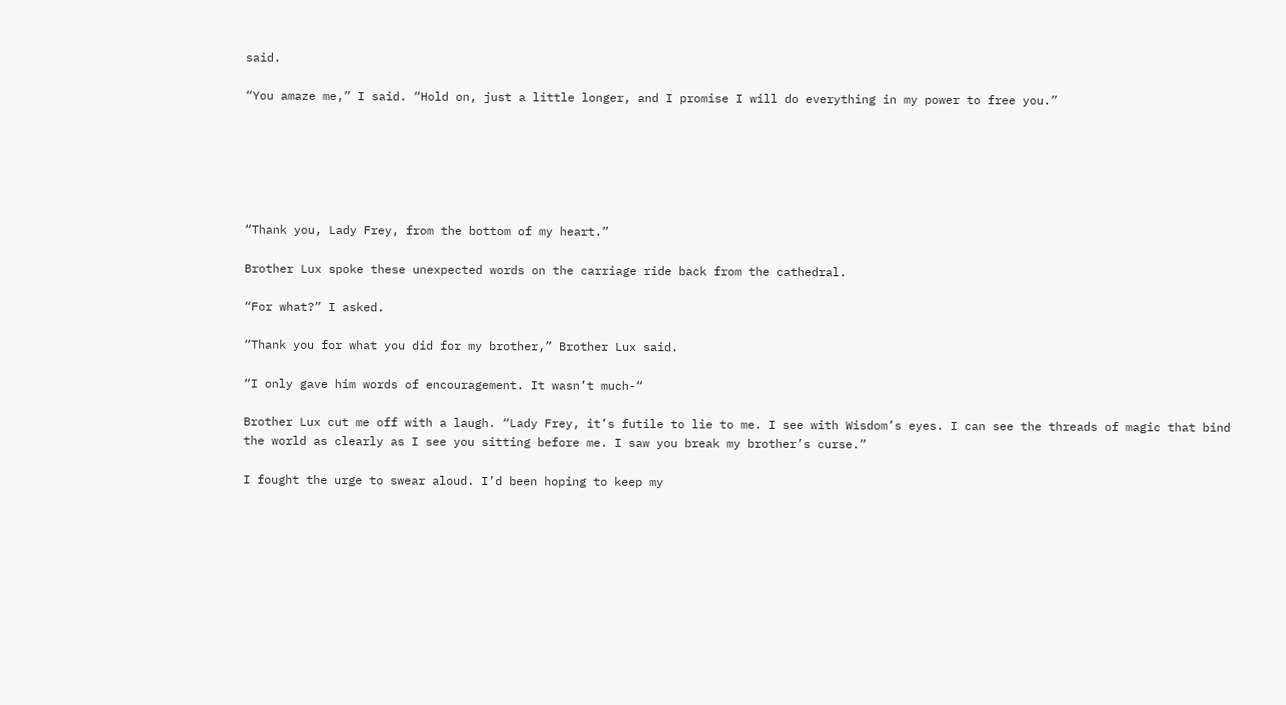said.

“You amaze me,” I said. “Hold on, just a little longer, and I promise I will do everything in my power to free you.”






“Thank you, Lady Frey, from the bottom of my heart.”

Brother Lux spoke these unexpected words on the carriage ride back from the cathedral.

“For what?” I asked.

“Thank you for what you did for my brother,” Brother Lux said.

“I only gave him words of encouragement. It wasn’t much-“

Brother Lux cut me off with a laugh. “Lady Frey, it’s futile to lie to me. I see with Wisdom’s eyes. I can see the threads of magic that bind the world as clearly as I see you sitting before me. I saw you break my brother’s curse.”

I fought the urge to swear aloud. I’d been hoping to keep my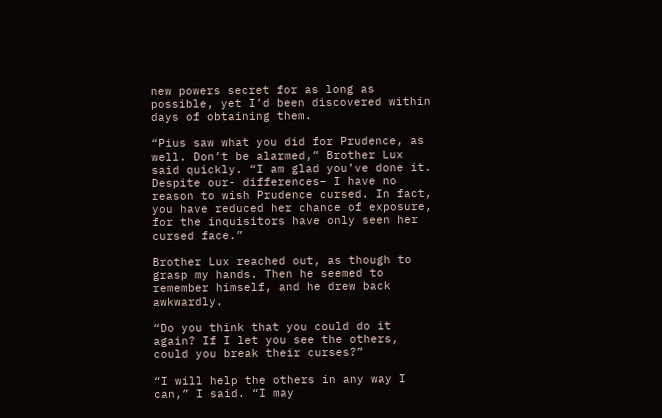new powers secret for as long as possible, yet I’d been discovered within days of obtaining them.

“Pius saw what you did for Prudence, as well. Don’t be alarmed,” Brother Lux said quickly. “I am glad you’ve done it. Despite our- differences– I have no reason to wish Prudence cursed. In fact, you have reduced her chance of exposure, for the inquisitors have only seen her cursed face.”

Brother Lux reached out, as though to grasp my hands. Then he seemed to remember himself, and he drew back awkwardly.

“Do you think that you could do it again? If I let you see the others, could you break their curses?”

“I will help the others in any way I can,” I said. “I may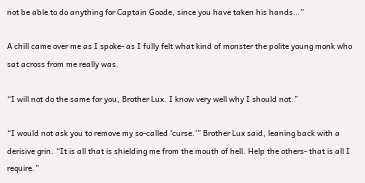not be able to do anything for Captain Goode, since you have taken his hands…”

A chill came over me as I spoke- as I fully felt what kind of monster the polite young monk who sat across from me really was.

“I will not do the same for you, Brother Lux. I know very well why I should not.”

“I would not ask you to remove my so-called ‘curse.’” Brother Lux said, leaning back with a derisive grin. “It is all that is shielding me from the mouth of hell. Help the others- that is all I require.”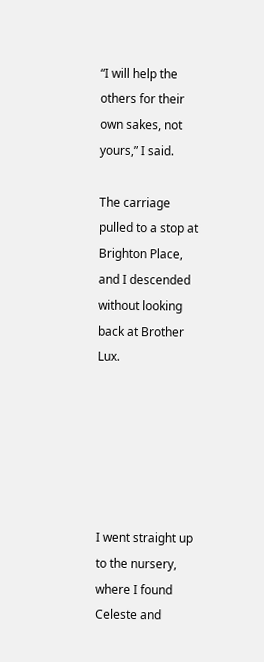“I will help the others for their own sakes, not yours,” I said.

The carriage pulled to a stop at Brighton Place, and I descended without looking back at Brother Lux.






I went straight up to the nursery, where I found Celeste and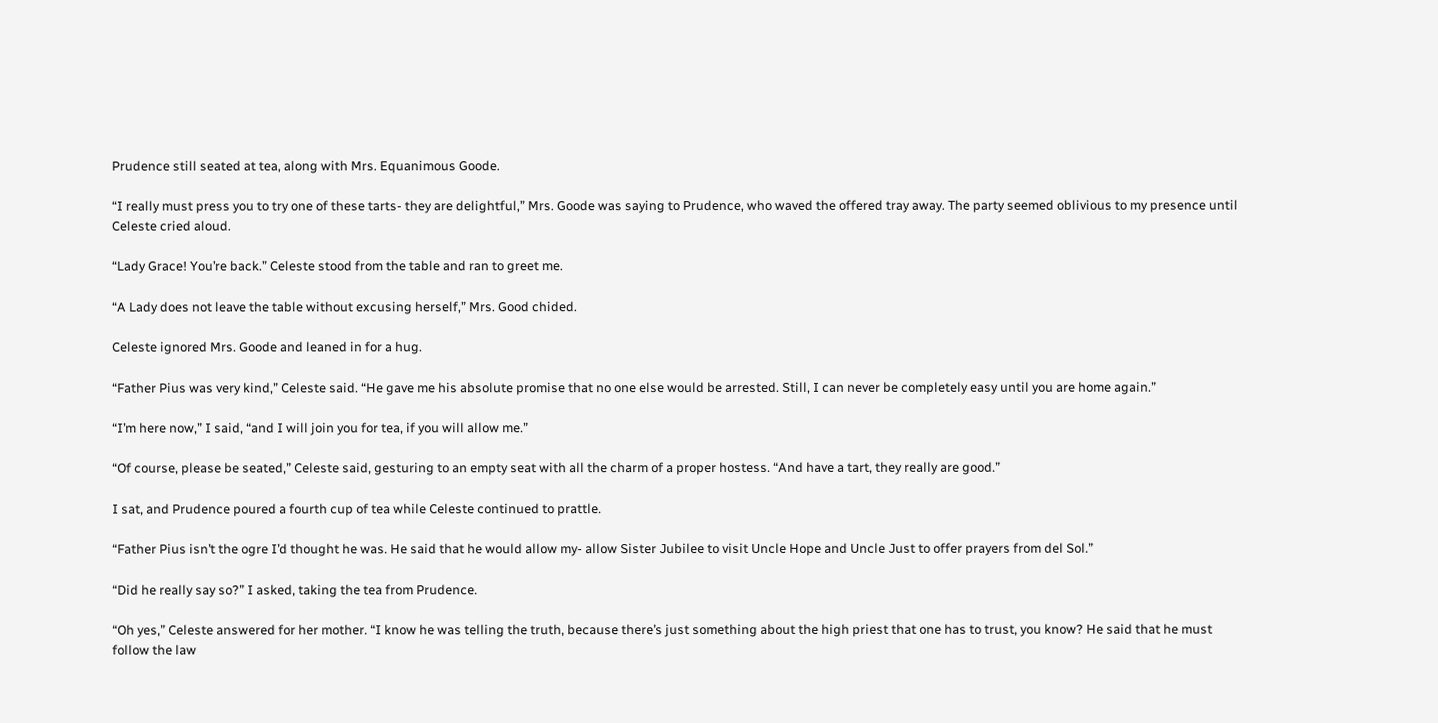Prudence still seated at tea, along with Mrs. Equanimous Goode.

“I really must press you to try one of these tarts- they are delightful,” Mrs. Goode was saying to Prudence, who waved the offered tray away. The party seemed oblivious to my presence until Celeste cried aloud.

“Lady Grace! You’re back.” Celeste stood from the table and ran to greet me.

“A Lady does not leave the table without excusing herself,” Mrs. Good chided.

Celeste ignored Mrs. Goode and leaned in for a hug.

“Father Pius was very kind,” Celeste said. “He gave me his absolute promise that no one else would be arrested. Still, I can never be completely easy until you are home again.”

“I’m here now,” I said, “and I will join you for tea, if you will allow me.”

“Of course, please be seated,” Celeste said, gesturing to an empty seat with all the charm of a proper hostess. “And have a tart, they really are good.”

I sat, and Prudence poured a fourth cup of tea while Celeste continued to prattle.

“Father Pius isn’t the ogre I’d thought he was. He said that he would allow my- allow Sister Jubilee to visit Uncle Hope and Uncle Just to offer prayers from del Sol.”

“Did he really say so?” I asked, taking the tea from Prudence.

“Oh yes,” Celeste answered for her mother. “I know he was telling the truth, because there’s just something about the high priest that one has to trust, you know? He said that he must follow the law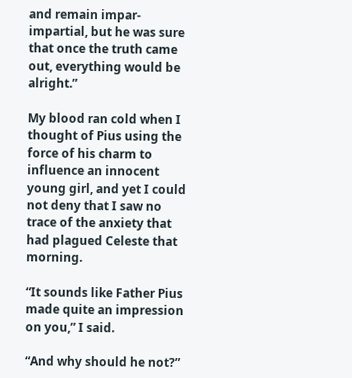and remain impar- impartial, but he was sure that once the truth came out, everything would be alright.”

My blood ran cold when I thought of Pius using the force of his charm to influence an innocent young girl, and yet I could not deny that I saw no trace of the anxiety that had plagued Celeste that morning.

“It sounds like Father Pius made quite an impression on you,” I said.

“And why should he not?”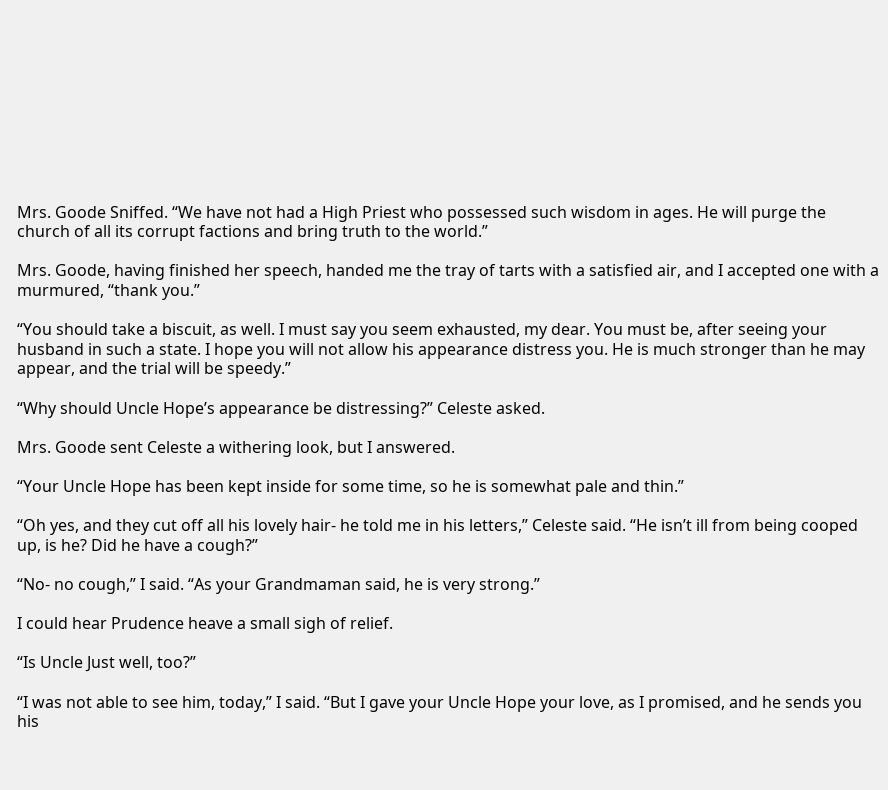Mrs. Goode Sniffed. “We have not had a High Priest who possessed such wisdom in ages. He will purge the church of all its corrupt factions and bring truth to the world.”

Mrs. Goode, having finished her speech, handed me the tray of tarts with a satisfied air, and I accepted one with a murmured, “thank you.”

“You should take a biscuit, as well. I must say you seem exhausted, my dear. You must be, after seeing your husband in such a state. I hope you will not allow his appearance distress you. He is much stronger than he may appear, and the trial will be speedy.”

“Why should Uncle Hope’s appearance be distressing?” Celeste asked.

Mrs. Goode sent Celeste a withering look, but I answered.

“Your Uncle Hope has been kept inside for some time, so he is somewhat pale and thin.”

“Oh yes, and they cut off all his lovely hair- he told me in his letters,” Celeste said. “He isn’t ill from being cooped up, is he? Did he have a cough?”

“No- no cough,” I said. “As your Grandmaman said, he is very strong.”

I could hear Prudence heave a small sigh of relief.

“Is Uncle Just well, too?”

“I was not able to see him, today,” I said. “But I gave your Uncle Hope your love, as I promised, and he sends you his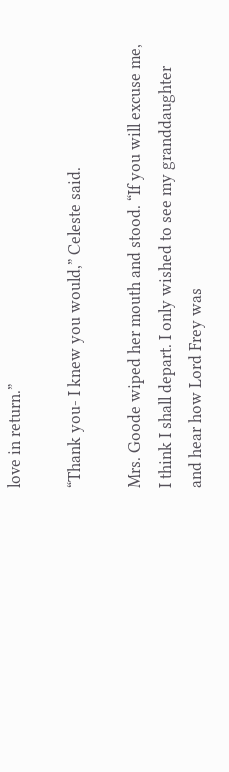love in return.”

“Thank you- I knew you would,” Celeste said.

Mrs. Goode wiped her mouth and stood. “If you will excuse me, I think I shall depart. I only wished to see my granddaughter and hear how Lord Frey was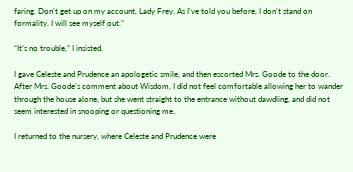faring. Don’t get up on my account, Lady Frey. As I’ve told you before, I don’t stand on formality. I will see myself out.”

“It’s no trouble,” I insisted.

I gave Celeste and Prudence an apologetic smile, and then escorted Mrs. Goode to the door. After Mrs. Goode’s comment about Wisdom, I did not feel comfortable allowing her to wander through the house alone, but she went straight to the entrance without dawdling, and did not seem interested in snooping or questioning me.

I returned to the nursery, where Celeste and Prudence were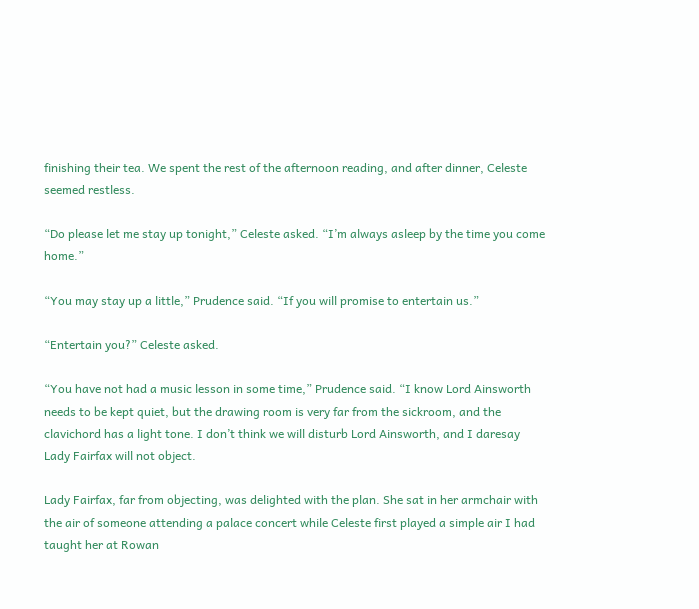finishing their tea. We spent the rest of the afternoon reading, and after dinner, Celeste seemed restless.

“Do please let me stay up tonight,” Celeste asked. “I’m always asleep by the time you come home.”

“You may stay up a little,” Prudence said. “If you will promise to entertain us.”

“Entertain you?” Celeste asked.

“You have not had a music lesson in some time,” Prudence said. “I know Lord Ainsworth needs to be kept quiet, but the drawing room is very far from the sickroom, and the clavichord has a light tone. I don’t think we will disturb Lord Ainsworth, and I daresay Lady Fairfax will not object.

Lady Fairfax, far from objecting, was delighted with the plan. She sat in her armchair with the air of someone attending a palace concert while Celeste first played a simple air I had taught her at Rowan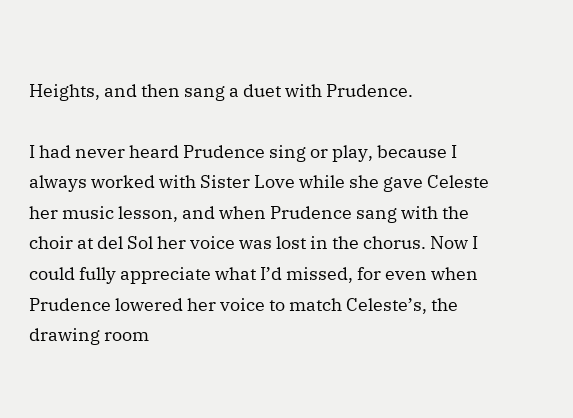Heights, and then sang a duet with Prudence.

I had never heard Prudence sing or play, because I always worked with Sister Love while she gave Celeste her music lesson, and when Prudence sang with the choir at del Sol her voice was lost in the chorus. Now I could fully appreciate what I’d missed, for even when Prudence lowered her voice to match Celeste’s, the drawing room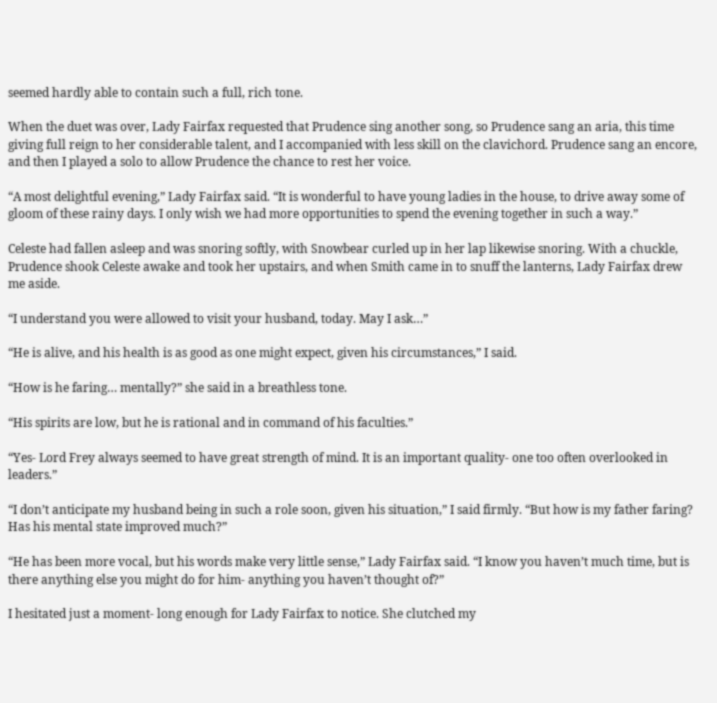seemed hardly able to contain such a full, rich tone.

When the duet was over, Lady Fairfax requested that Prudence sing another song, so Prudence sang an aria, this time giving full reign to her considerable talent, and I accompanied with less skill on the clavichord. Prudence sang an encore, and then I played a solo to allow Prudence the chance to rest her voice.

“A most delightful evening,” Lady Fairfax said. “It is wonderful to have young ladies in the house, to drive away some of gloom of these rainy days. I only wish we had more opportunities to spend the evening together in such a way.”

Celeste had fallen asleep and was snoring softly, with Snowbear curled up in her lap likewise snoring. With a chuckle, Prudence shook Celeste awake and took her upstairs, and when Smith came in to snuff the lanterns, Lady Fairfax drew me aside.

“I understand you were allowed to visit your husband, today. May I ask…”

“He is alive, and his health is as good as one might expect, given his circumstances,” I said.

“How is he faring… mentally?” she said in a breathless tone.

“His spirits are low, but he is rational and in command of his faculties.”

“Yes- Lord Frey always seemed to have great strength of mind. It is an important quality- one too often overlooked in leaders.”

“I don’t anticipate my husband being in such a role soon, given his situation,” I said firmly. “But how is my father faring? Has his mental state improved much?”

“He has been more vocal, but his words make very little sense,” Lady Fairfax said. “I know you haven’t much time, but is there anything else you might do for him- anything you haven’t thought of?”

I hesitated just a moment- long enough for Lady Fairfax to notice. She clutched my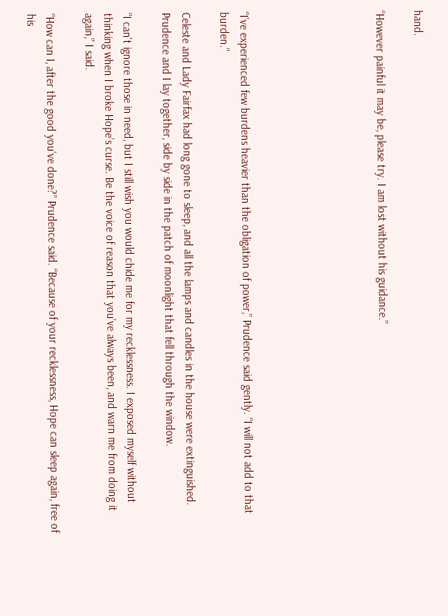hand.

“However painful it may be, please try. I am lost without his guidance.”






“I’ve experienced few burdens heavier than the obligation of power,” Prudence said gently. “I will not add to that burden.”

Celeste and Lady Fairfax had long gone to sleep, and all the lamps and candles in the house were extinguished. Prudence and I lay together, side by side in the patch of moonlight that fell through the window.

“I can’t ignore those in need, but I still wish you would chide me for my recklessness. I exposed myself without thinking when I broke Hope’s curse. Be the voice of reason that you’ve always been, and warn me from doing it again,” I said.

“How can I, after the good you’ve done?” Prudence said. “Because of your recklessness, Hope can sleep again, free of his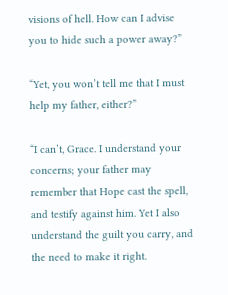visions of hell. How can I advise you to hide such a power away?”

“Yet, you won’t tell me that I must help my father, either?”

“I can’t, Grace. I understand your concerns; your father may remember that Hope cast the spell, and testify against him. Yet I also understand the guilt you carry, and the need to make it right.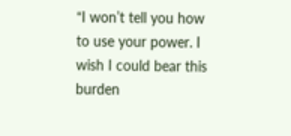“I won’t tell you how to use your power. I wish I could bear this burden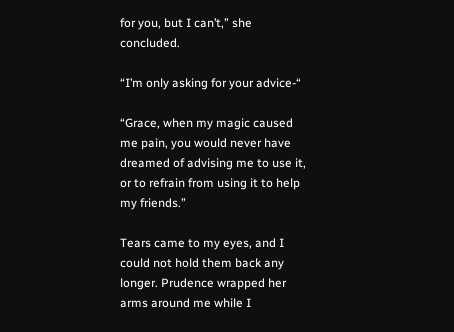for you, but I can’t,” she concluded.

“I’m only asking for your advice-“

“Grace, when my magic caused me pain, you would never have dreamed of advising me to use it, or to refrain from using it to help my friends.”

Tears came to my eyes, and I could not hold them back any longer. Prudence wrapped her arms around me while I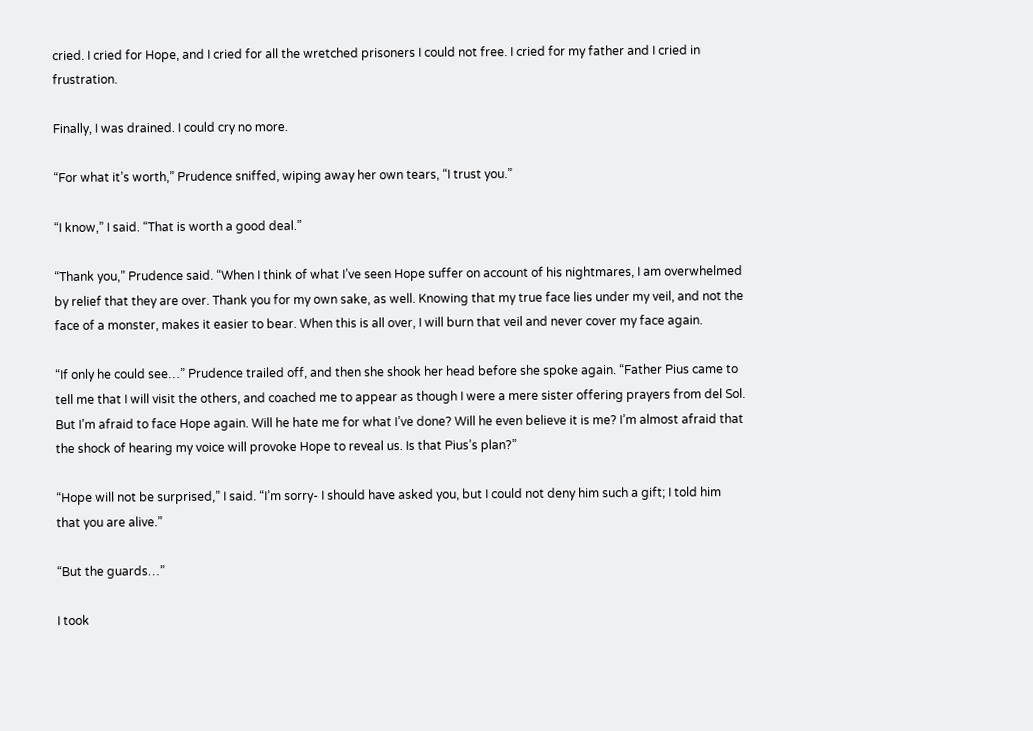cried. I cried for Hope, and I cried for all the wretched prisoners I could not free. I cried for my father and I cried in frustration.

Finally, I was drained. I could cry no more.

“For what it’s worth,” Prudence sniffed, wiping away her own tears, “I trust you.”

“I know,” I said. “That is worth a good deal.”

“Thank you,” Prudence said. “When I think of what I’ve seen Hope suffer on account of his nightmares, I am overwhelmed by relief that they are over. Thank you for my own sake, as well. Knowing that my true face lies under my veil, and not the face of a monster, makes it easier to bear. When this is all over, I will burn that veil and never cover my face again.

“If only he could see…” Prudence trailed off, and then she shook her head before she spoke again. “Father Pius came to tell me that I will visit the others, and coached me to appear as though I were a mere sister offering prayers from del Sol. But I’m afraid to face Hope again. Will he hate me for what I’ve done? Will he even believe it is me? I’m almost afraid that the shock of hearing my voice will provoke Hope to reveal us. Is that Pius’s plan?”

“Hope will not be surprised,” I said. “I’m sorry- I should have asked you, but I could not deny him such a gift; I told him that you are alive.”

“But the guards…”

I took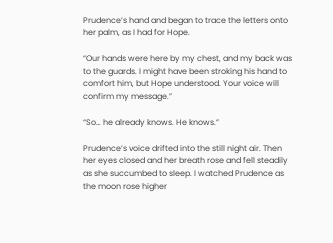Prudence’s hand and began to trace the letters onto her palm, as I had for Hope.

“Our hands were here by my chest, and my back was to the guards. I might have been stroking his hand to comfort him, but Hope understood. Your voice will confirm my message.”

“So… he already knows. He knows.”

Prudence’s voice drifted into the still night air. Then her eyes closed and her breath rose and fell steadily as she succumbed to sleep. I watched Prudence as the moon rose higher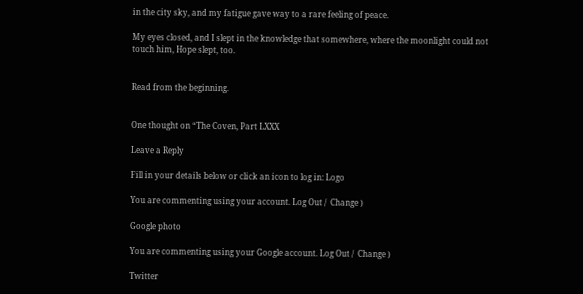in the city sky, and my fatigue gave way to a rare feeling of peace.

My eyes closed, and I slept in the knowledge that somewhere, where the moonlight could not touch him, Hope slept, too.


Read from the beginning.


One thought on “The Coven, Part LXXX

Leave a Reply

Fill in your details below or click an icon to log in: Logo

You are commenting using your account. Log Out /  Change )

Google photo

You are commenting using your Google account. Log Out /  Change )

Twitter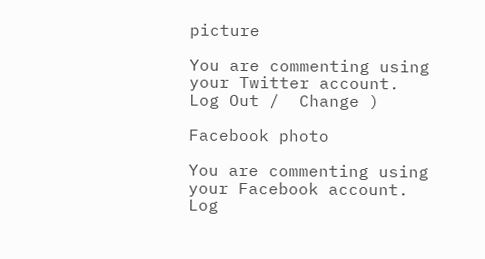picture

You are commenting using your Twitter account. Log Out /  Change )

Facebook photo

You are commenting using your Facebook account. Log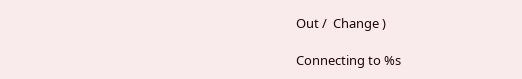Out /  Change )

Connecting to %s